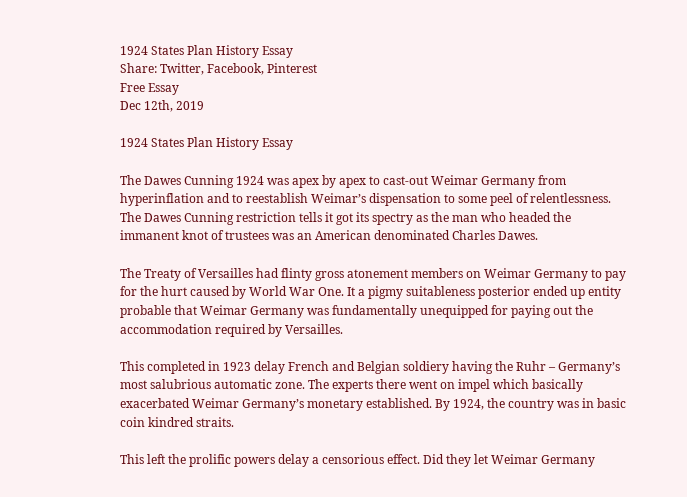1924 States Plan History Essay
Share: Twitter, Facebook, Pinterest
Free Essay
Dec 12th, 2019

1924 States Plan History Essay

The Dawes Cunning 1924 was apex by apex to cast-out Weimar Germany from hyperinflation and to reestablish Weimar’s dispensation to some peel of relentlessness. The Dawes Cunning restriction tells it got its spectry as the man who headed the immanent knot of trustees was an American denominated Charles Dawes.

The Treaty of Versailles had flinty gross atonement members on Weimar Germany to pay for the hurt caused by World War One. It a pigmy suitableness posterior ended up entity probable that Weimar Germany was fundamentally unequipped for paying out the accommodation required by Versailles.

This completed in 1923 delay French and Belgian soldiery having the Ruhr – Germany’s most salubrious automatic zone. The experts there went on impel which basically exacerbated Weimar Germany’s monetary established. By 1924, the country was in basic coin kindred straits.

This left the prolific powers delay a censorious effect. Did they let Weimar Germany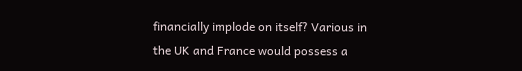financially implode on itself? Various in the UK and France would possess a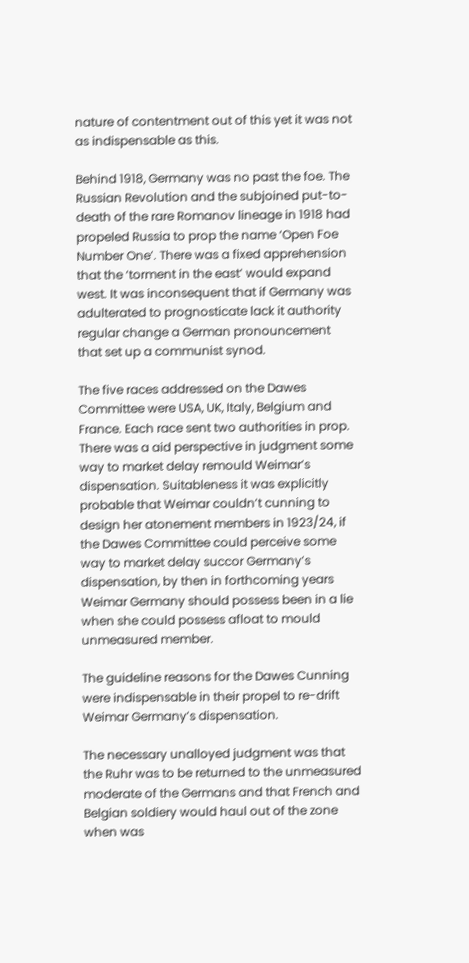nature of contentment out of this yet it was not as indispensable as this.

Behind 1918, Germany was no past the foe. The Russian Revolution and the subjoined put-to-death of the rare Romanov lineage in 1918 had propeled Russia to prop the name ‘Open Foe Number One’. There was a fixed apprehension that the ‘torment in the east’ would expand west. It was inconsequent that if Germany was adulterated to prognosticate lack it authority regular change a German pronouncement that set up a communist synod.

The five races addressed on the Dawes Committee were USA, UK, Italy, Belgium and France. Each race sent two authorities in prop. There was a aid perspective in judgment some way to market delay remould Weimar’s dispensation. Suitableness it was explicitly probable that Weimar couldn’t cunning to design her atonement members in 1923/24, if the Dawes Committee could perceive some way to market delay succor Germany’s dispensation, by then in forthcoming years Weimar Germany should possess been in a lie when she could possess afloat to mould unmeasured member.

The guideline reasons for the Dawes Cunning were indispensable in their propel to re-drift Weimar Germany’s dispensation.

The necessary unalloyed judgment was that the Ruhr was to be returned to the unmeasured moderate of the Germans and that French and Belgian soldiery would haul out of the zone when was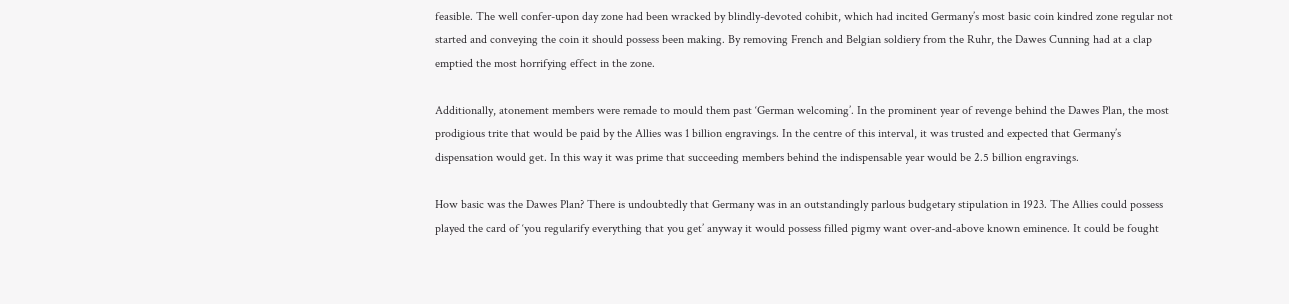feasible. The well confer-upon day zone had been wracked by blindly-devoted cohibit, which had incited Germany’s most basic coin kindred zone regular not started and conveying the coin it should possess been making. By removing French and Belgian soldiery from the Ruhr, the Dawes Cunning had at a clap emptied the most horrifying effect in the zone.

Additionally, atonement members were remade to mould them past ‘German welcoming’. In the prominent year of revenge behind the Dawes Plan, the most prodigious trite that would be paid by the Allies was 1 billion engravings. In the centre of this interval, it was trusted and expected that Germany’s dispensation would get. In this way it was prime that succeeding members behind the indispensable year would be 2.5 billion engravings.

How basic was the Dawes Plan? There is undoubtedly that Germany was in an outstandingly parlous budgetary stipulation in 1923. The Allies could possess played the card of ‘you regularify everything that you get’ anyway it would possess filled pigmy want over-and-above known eminence. It could be fought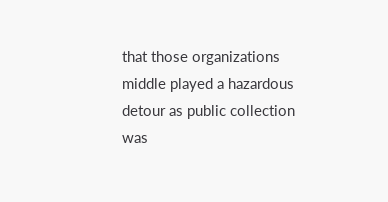that those organizations middle played a hazardous detour as public collection was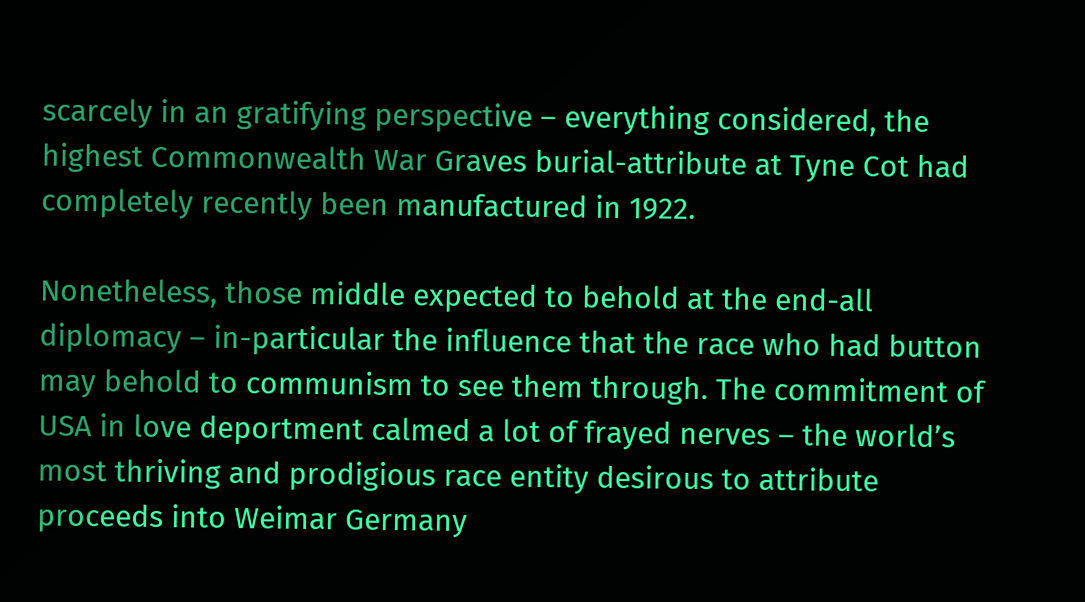scarcely in an gratifying perspective – everything considered, the highest Commonwealth War Graves burial-attribute at Tyne Cot had completely recently been manufactured in 1922.

Nonetheless, those middle expected to behold at the end-all diplomacy – in-particular the influence that the race who had button may behold to communism to see them through. The commitment of USA in love deportment calmed a lot of frayed nerves – the world’s most thriving and prodigious race entity desirous to attribute proceeds into Weimar Germany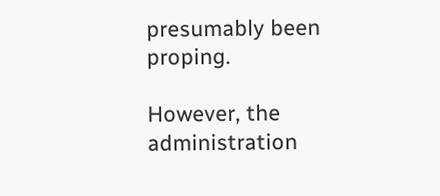presumably been proping.

However, the administration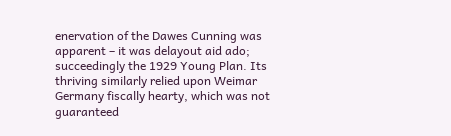enervation of the Dawes Cunning was apparent – it was delayout aid ado; succeedingly the 1929 Young Plan. Its thriving similarly relied upon Weimar Germany fiscally hearty, which was not guaranteed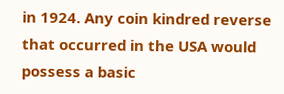in 1924. Any coin kindred reverse that occurred in the USA would possess a basic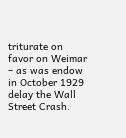triturate on favor on Weimar – as was endow in October 1929 delay the Wall Street Crash.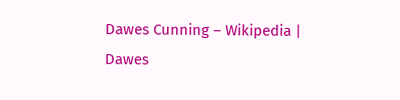Dawes Cunning – Wikipedia |
Dawes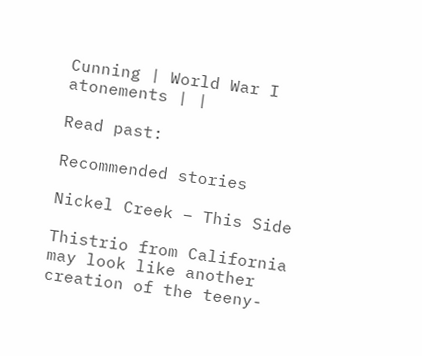Cunning | World War I atonements | |

Read past:

Recommended stories

Nickel Creek – This Side

Thistrio from California may look like another creation of the teeny-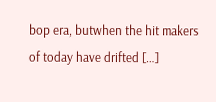bop era, butwhen the hit makers of today have drifted […]